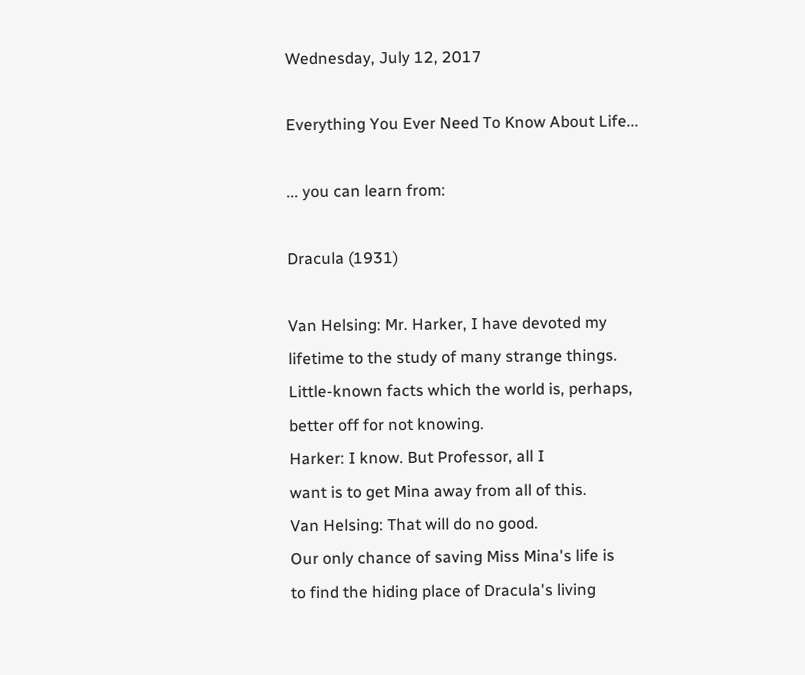Wednesday, July 12, 2017

Everything You Ever Need To Know About Life...

... you can learn from:

Dracula (1931)

Van Helsing: Mr. Harker, I have devoted my
lifetime to the study of many strange things.
Little-known facts which the world is, perhaps,
better off for not knowing.
Harker: I know. But Professor, all I
want is to get Mina away from all of this.
Van Helsing: That will do no good.
Our only chance of saving Miss Mina's life is
to find the hiding place of Dracula's living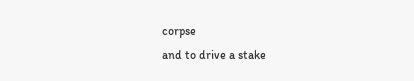corpse
and to drive a stake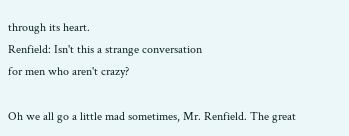through its heart.
Renfield: Isn't this a strange conversation
for men who aren't crazy?

Oh we all go a little mad sometimes, Mr. Renfield. The great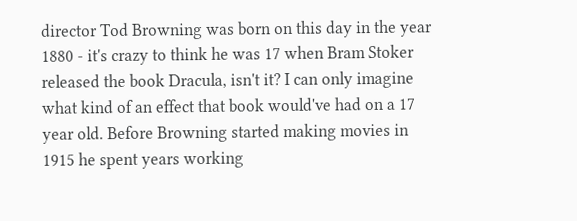director Tod Browning was born on this day in the year 1880 - it's crazy to think he was 17 when Bram Stoker released the book Dracula, isn't it? I can only imagine what kind of an effect that book would've had on a 17 year old. Before Browning started making movies in 1915 he spent years working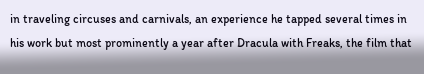in traveling circuses and carnivals, an experience he tapped several times in his work but most prominently a year after Dracula with Freaks, the film that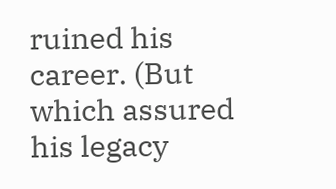ruined his career. (But which assured his legacy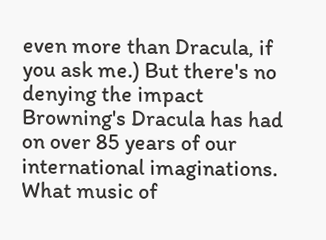even more than Dracula, if you ask me.) But there's no denying the impact Browning's Dracula has had on over 85 years of our international imaginations. What music of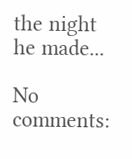the night he made...

No comments: